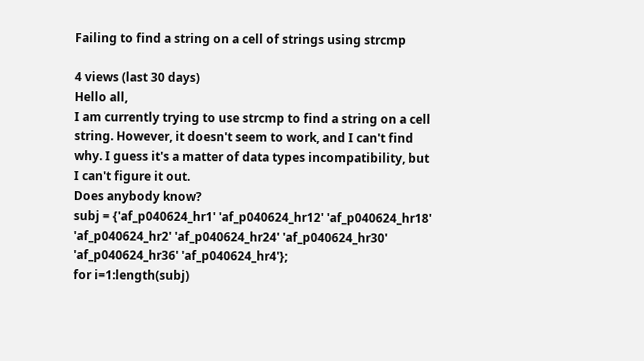Failing to find a string on a cell of strings using strcmp

4 views (last 30 days)
Hello all,
I am currently trying to use strcmp to find a string on a cell string. However, it doesn't seem to work, and I can't find why. I guess it's a matter of data types incompatibility, but I can't figure it out.
Does anybody know?
subj = {'af_p040624_hr1' 'af_p040624_hr12' 'af_p040624_hr18' 'af_p040624_hr2' 'af_p040624_hr24' 'af_p040624_hr30' 'af_p040624_hr36' 'af_p040624_hr4'};
for i=1:length(subj)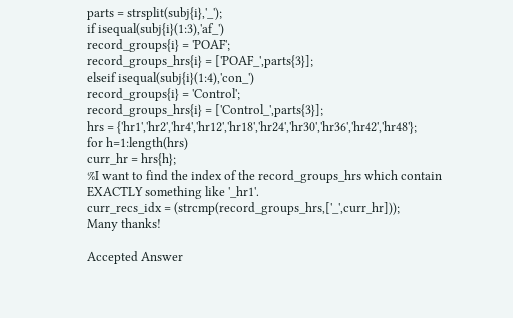parts = strsplit(subj{i},'_');
if isequal(subj{i}(1:3),'af_')
record_groups{i} = 'POAF';
record_groups_hrs{i} = ['POAF_',parts{3}];
elseif isequal(subj{i}(1:4),'con_')
record_groups{i} = 'Control';
record_groups_hrs{i} = ['Control_',parts{3}];
hrs = {'hr1','hr2','hr4','hr12','hr18','hr24','hr30','hr36','hr42','hr48'};
for h=1:length(hrs)
curr_hr = hrs{h};
%I want to find the index of the record_groups_hrs which contain EXACTLY something like '_hr1'.
curr_recs_idx = (strcmp(record_groups_hrs,['_',curr_hr]));
Many thanks!

Accepted Answer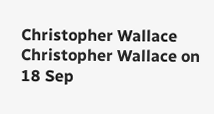Christopher Wallace
Christopher Wallace on 18 Sep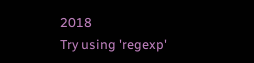2018
Try using 'regexp'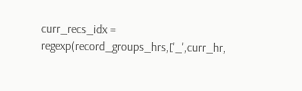curr_recs_idx = regexp(record_groups_hrs,['_',curr_hr,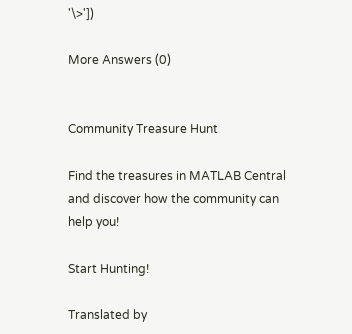'\>'])

More Answers (0)


Community Treasure Hunt

Find the treasures in MATLAB Central and discover how the community can help you!

Start Hunting!

Translated by